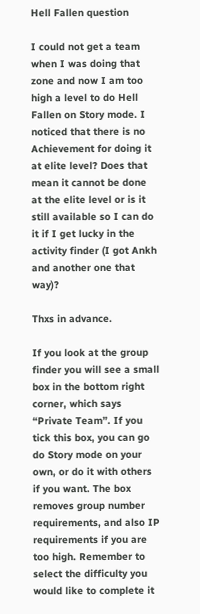Hell Fallen question

I could not get a team when I was doing that zone and now I am too high a level to do Hell Fallen on Story mode. I noticed that there is no Achievement for doing it at elite level? Does that mean it cannot be done at the elite level or is it still available so I can do it if I get lucky in the activity finder (I got Ankh and another one that way)?

Thxs in advance.

If you look at the group finder you will see a small box in the bottom right corner, which says “Private Team”. If you tick this box, you can go do Story mode on your own, or do it with others if you want. The box removes group number requirements, and also IP requirements if you are too high. Remember to select the difficulty you would like to complete it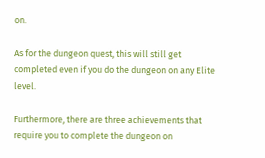on.

As for the dungeon quest, this will still get completed even if you do the dungeon on any Elite level.

Furthermore, there are three achievements that require you to complete the dungeon on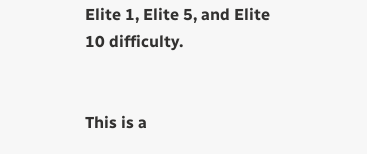Elite 1, Elite 5, and Elite 10 difficulty.


This is a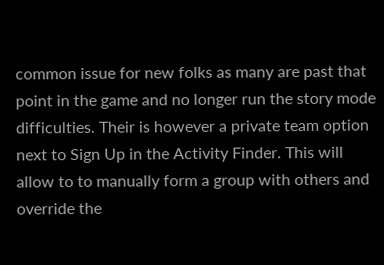common issue for new folks as many are past that point in the game and no longer run the story mode difficulties. Their is however a private team option next to Sign Up in the Activity Finder. This will allow to to manually form a group with others and override the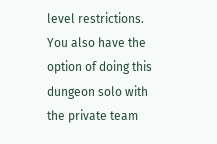level restrictions. You also have the option of doing this dungeon solo with the private team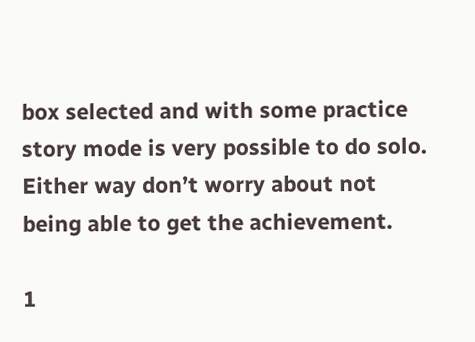box selected and with some practice story mode is very possible to do solo. Either way don’t worry about not being able to get the achievement.

1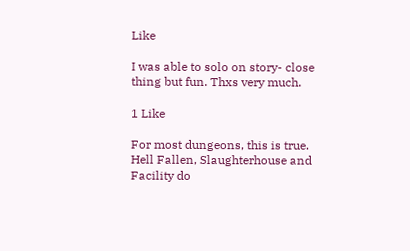Like

I was able to solo on story- close thing but fun. Thxs very much.

1 Like

For most dungeons, this is true. Hell Fallen, Slaughterhouse and Facility do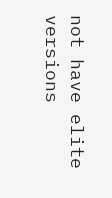not have elite versions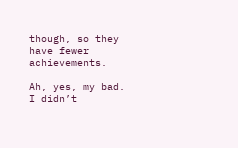though, so they have fewer achievements.

Ah, yes, my bad. I didn’t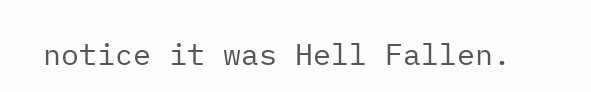notice it was Hell Fallen.